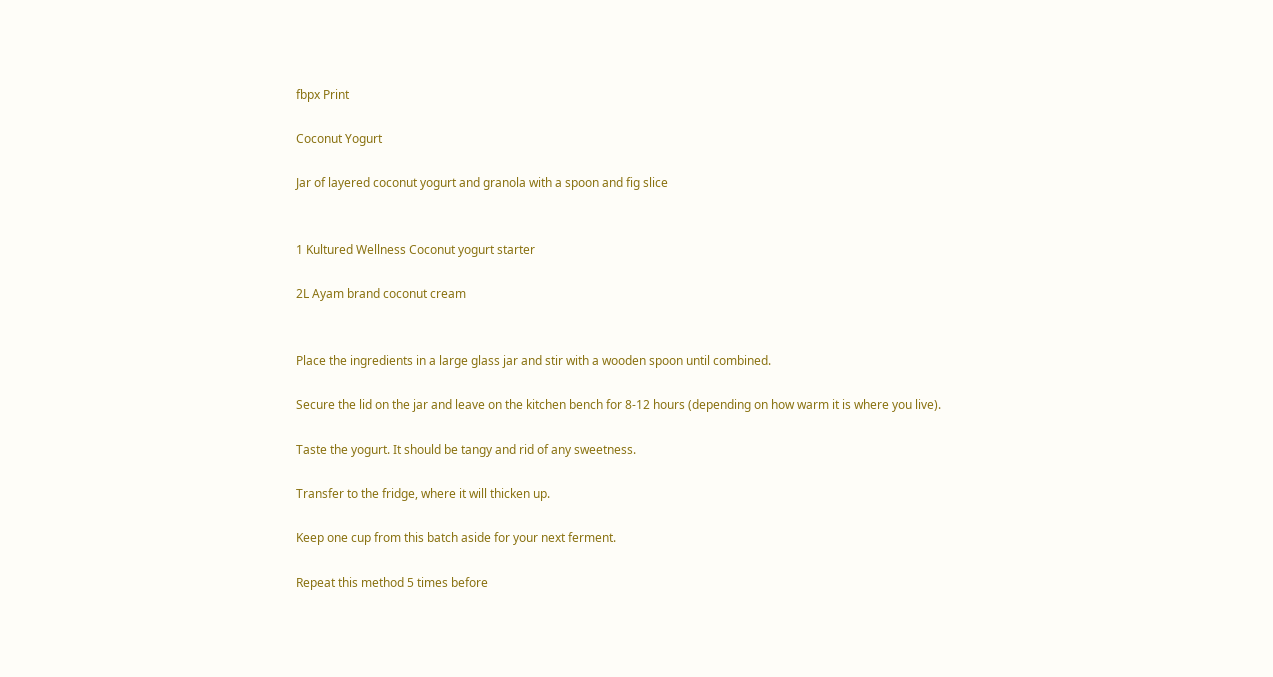fbpx Print

Coconut Yogurt

Jar of layered coconut yogurt and granola with a spoon and fig slice


1 Kultured Wellness Coconut yogurt starter

2L Ayam brand coconut cream


Place the ingredients in a large glass jar and stir with a wooden spoon until combined.

Secure the lid on the jar and leave on the kitchen bench for 8-12 hours (depending on how warm it is where you live).

Taste the yogurt. It should be tangy and rid of any sweetness.

Transfer to the fridge, where it will thicken up.

Keep one cup from this batch aside for your next ferment.

Repeat this method 5 times before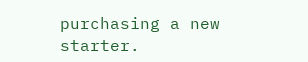purchasing a new starter.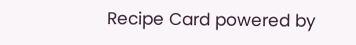Recipe Card powered by